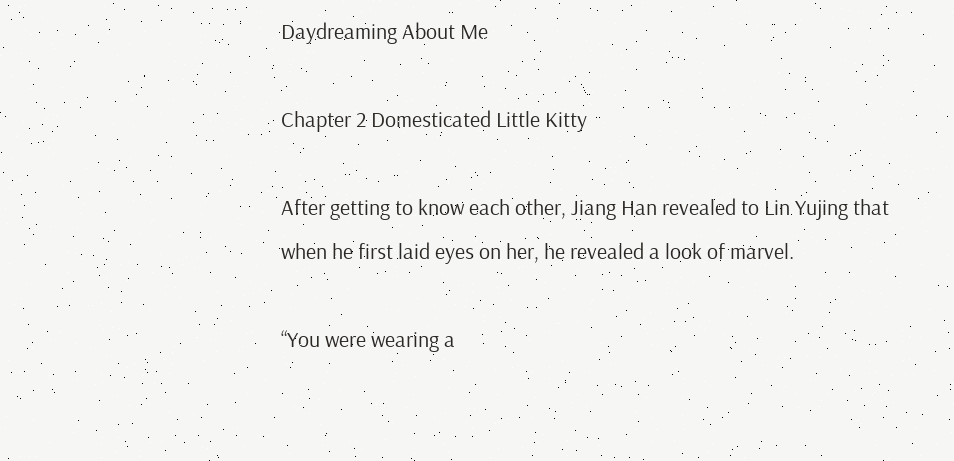Daydreaming About Me

Chapter 2 Domesticated Little Kitty

After getting to know each other, Jiang Han revealed to Lin Yujing that when he first laid eyes on her, he revealed a look of marvel.

“You were wearing a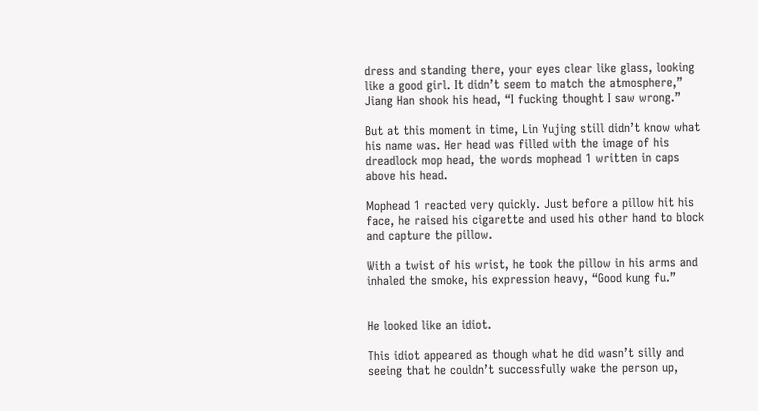dress and standing there, your eyes clear like glass, looking like a good girl. It didn’t seem to match the atmosphere,” Jiang Han shook his head, “I fucking thought I saw wrong.”

But at this moment in time, Lin Yujing still didn’t know what his name was. Her head was filled with the image of his dreadlock mop head, the words mophead 1 written in caps above his head.

Mophead 1 reacted very quickly. Just before a pillow hit his face, he raised his cigarette and used his other hand to block and capture the pillow.

With a twist of his wrist, he took the pillow in his arms and inhaled the smoke, his expression heavy, “Good kung fu.”


He looked like an idiot.

This idiot appeared as though what he did wasn’t silly and seeing that he couldn’t successfully wake the person up,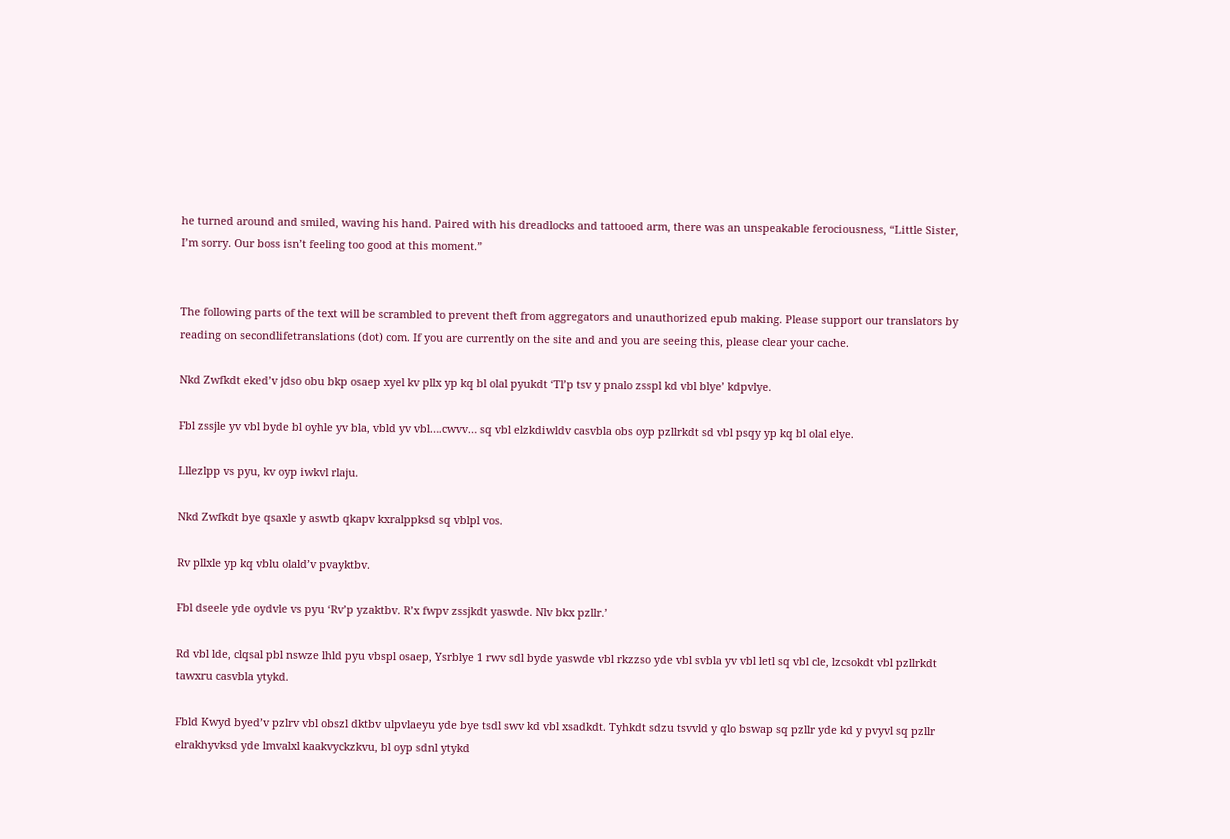he turned around and smiled, waving his hand. Paired with his dreadlocks and tattooed arm, there was an unspeakable ferociousness, “Little Sister, I’m sorry. Our boss isn’t feeling too good at this moment.”


The following parts of the text will be scrambled to prevent theft from aggregators and unauthorized epub making. Please support our translators by reading on secondlifetranslations (dot) com. If you are currently on the site and and you are seeing this, please clear your cache.

Nkd Zwfkdt eked’v jdso obu bkp osaep xyel kv pllx yp kq bl olal pyukdt ‘Tl’p tsv y pnalo zsspl kd vbl blye’ kdpvlye.

Fbl zssjle yv vbl byde bl oyhle yv bla, vbld yv vbl….cwvv… sq vbl elzkdiwldv casvbla obs oyp pzllrkdt sd vbl psqy yp kq bl olal elye.

Lllezlpp vs pyu, kv oyp iwkvl rlaju.

Nkd Zwfkdt bye qsaxle y aswtb qkapv kxralppksd sq vblpl vos.

Rv pllxle yp kq vblu olald’v pvayktbv.

Fbl dseele yde oydvle vs pyu ‘Rv’p yzaktbv. R’x fwpv zssjkdt yaswde. Nlv bkx pzllr.’

Rd vbl lde, clqsal pbl nswze lhld pyu vbspl osaep, Ysrblye 1 rwv sdl byde yaswde vbl rkzzso yde vbl svbla yv vbl letl sq vbl cle, lzcsokdt vbl pzllrkdt tawxru casvbla ytykd.

Fbld Kwyd byed’v pzlrv vbl obszl dktbv ulpvlaeyu yde bye tsdl swv kd vbl xsadkdt. Tyhkdt sdzu tsvvld y qlo bswap sq pzllr yde kd y pvyvl sq pzllr elrakhyvksd yde lmvalxl kaakvyckzkvu, bl oyp sdnl ytykd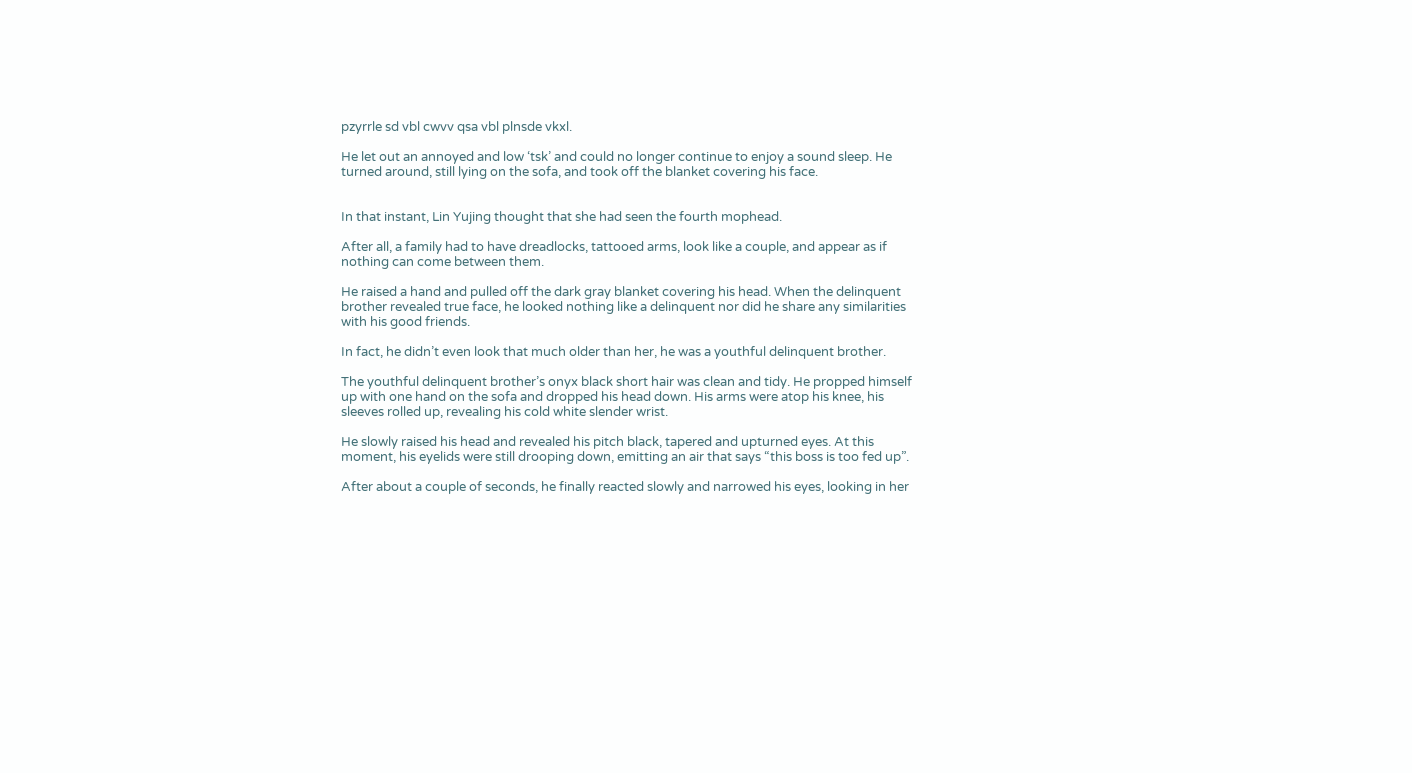pzyrrle sd vbl cwvv qsa vbl plnsde vkxl.

He let out an annoyed and low ‘tsk’ and could no longer continue to enjoy a sound sleep. He turned around, still lying on the sofa, and took off the blanket covering his face.


In that instant, Lin Yujing thought that she had seen the fourth mophead.

After all, a family had to have dreadlocks, tattooed arms, look like a couple, and appear as if nothing can come between them.

He raised a hand and pulled off the dark gray blanket covering his head. When the delinquent brother revealed true face, he looked nothing like a delinquent nor did he share any similarities with his good friends.

In fact, he didn’t even look that much older than her, he was a youthful delinquent brother.

The youthful delinquent brother’s onyx black short hair was clean and tidy. He propped himself up with one hand on the sofa and dropped his head down. His arms were atop his knee, his sleeves rolled up, revealing his cold white slender wrist.

He slowly raised his head and revealed his pitch black, tapered and upturned eyes. At this moment, his eyelids were still drooping down, emitting an air that says “this boss is too fed up”.

After about a couple of seconds, he finally reacted slowly and narrowed his eyes, looking in her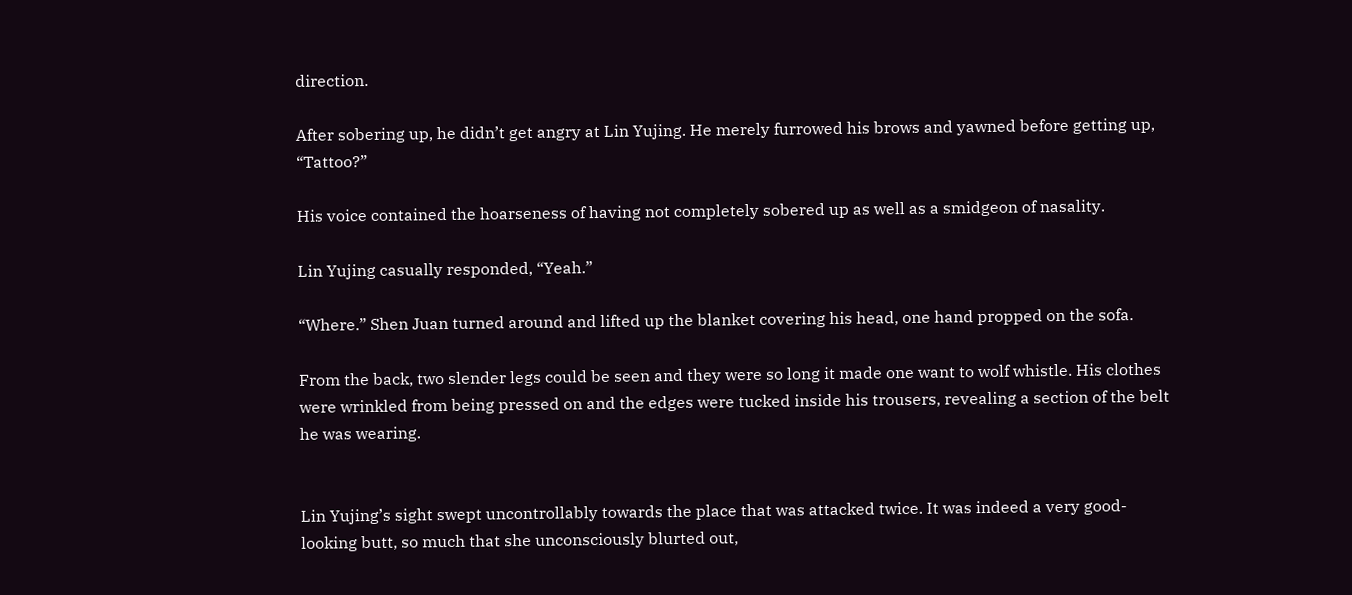direction.

After sobering up, he didn’t get angry at Lin Yujing. He merely furrowed his brows and yawned before getting up, “Tattoo?”

His voice contained the hoarseness of having not completely sobered up as well as a smidgeon of nasality.

Lin Yujing casually responded, “Yeah.”

“Where.” Shen Juan turned around and lifted up the blanket covering his head, one hand propped on the sofa.

From the back, two slender legs could be seen and they were so long it made one want to wolf whistle. His clothes were wrinkled from being pressed on and the edges were tucked inside his trousers, revealing a section of the belt he was wearing.


Lin Yujing’s sight swept uncontrollably towards the place that was attacked twice. It was indeed a very good-looking butt, so much that she unconsciously blurted out,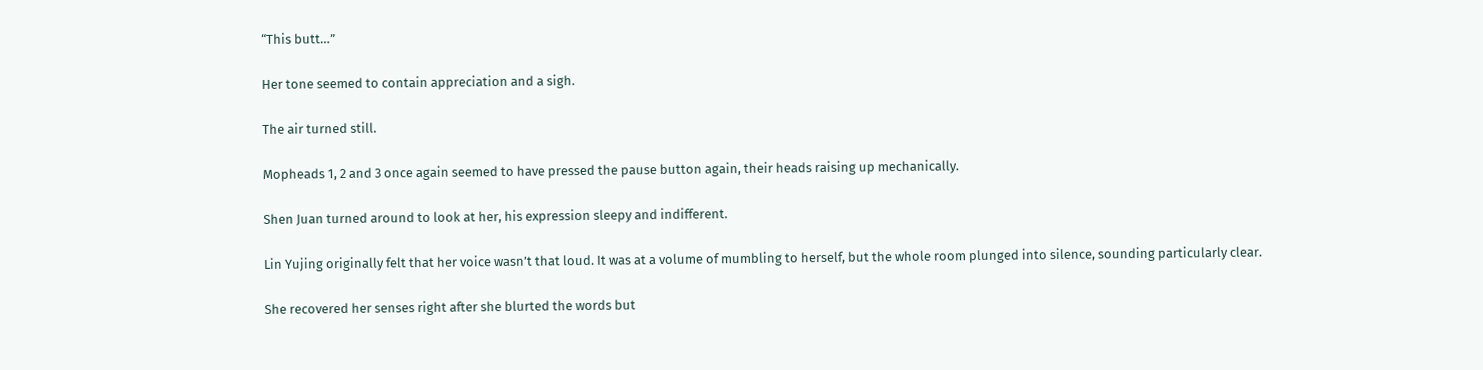“This butt…”

Her tone seemed to contain appreciation and a sigh.

The air turned still.

Mopheads 1, 2 and 3 once again seemed to have pressed the pause button again, their heads raising up mechanically.

Shen Juan turned around to look at her, his expression sleepy and indifferent.

Lin Yujing originally felt that her voice wasn’t that loud. It was at a volume of mumbling to herself, but the whole room plunged into silence, sounding particularly clear.

She recovered her senses right after she blurted the words but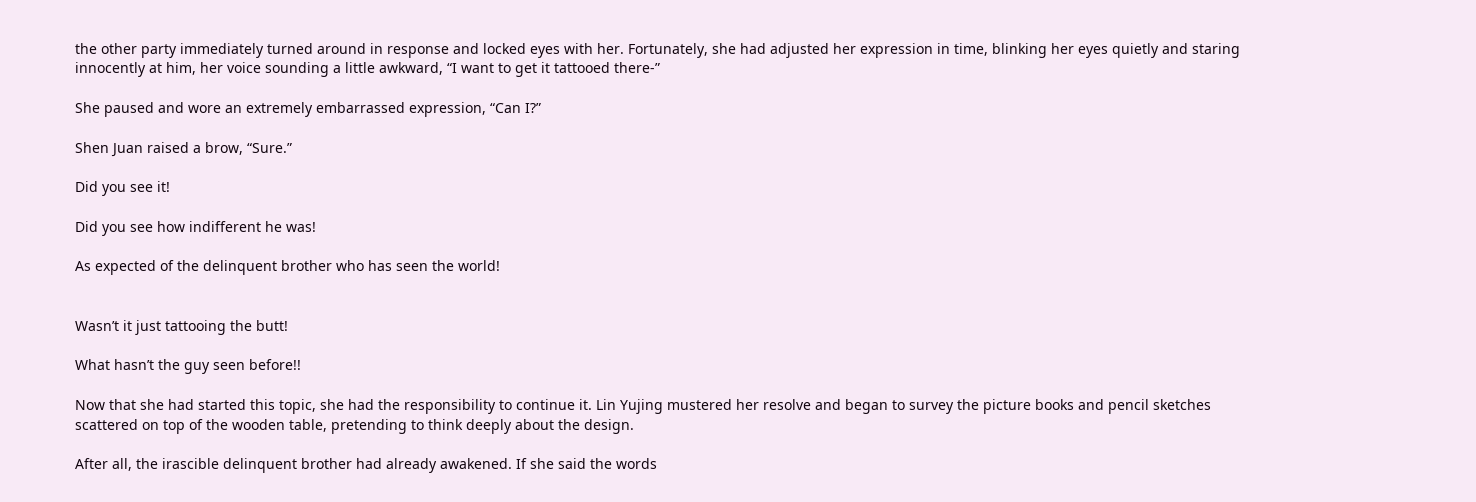the other party immediately turned around in response and locked eyes with her. Fortunately, she had adjusted her expression in time, blinking her eyes quietly and staring innocently at him, her voice sounding a little awkward, “I want to get it tattooed there-”

She paused and wore an extremely embarrassed expression, “Can I?”

Shen Juan raised a brow, “Sure.”

Did you see it!

Did you see how indifferent he was!

As expected of the delinquent brother who has seen the world!


Wasn’t it just tattooing the butt!

What hasn’t the guy seen before!!

Now that she had started this topic, she had the responsibility to continue it. Lin Yujing mustered her resolve and began to survey the picture books and pencil sketches scattered on top of the wooden table, pretending to think deeply about the design.

After all, the irascible delinquent brother had already awakened. If she said the words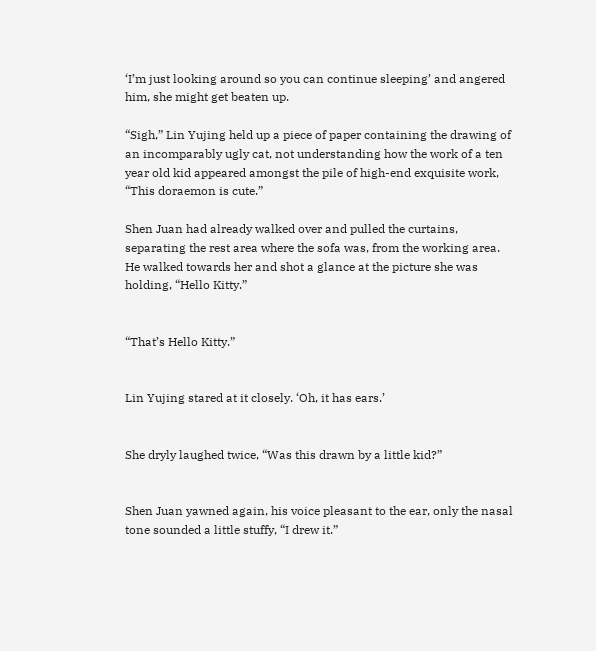‘I’m just looking around so you can continue sleeping’ and angered him, she might get beaten up.

“Sigh,” Lin Yujing held up a piece of paper containing the drawing of an incomparably ugly cat, not understanding how the work of a ten year old kid appeared amongst the pile of high-end exquisite work, “This doraemon is cute.”

Shen Juan had already walked over and pulled the curtains, separating the rest area where the sofa was, from the working area. He walked towards her and shot a glance at the picture she was holding, “Hello Kitty.”


“That’s Hello Kitty.”


Lin Yujing stared at it closely. ‘Oh, it has ears.’


She dryly laughed twice, “Was this drawn by a little kid?”


Shen Juan yawned again, his voice pleasant to the ear, only the nasal tone sounded a little stuffy, “I drew it.”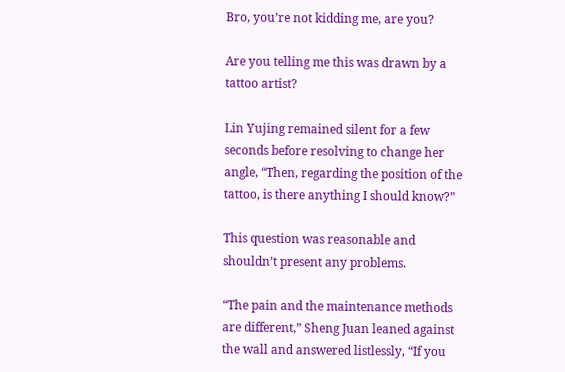Bro, you’re not kidding me, are you?

Are you telling me this was drawn by a tattoo artist?

Lin Yujing remained silent for a few seconds before resolving to change her angle, “Then, regarding the position of the tattoo, is there anything I should know?”

This question was reasonable and shouldn’t present any problems.

“The pain and the maintenance methods are different,” Sheng Juan leaned against the wall and answered listlessly, “If you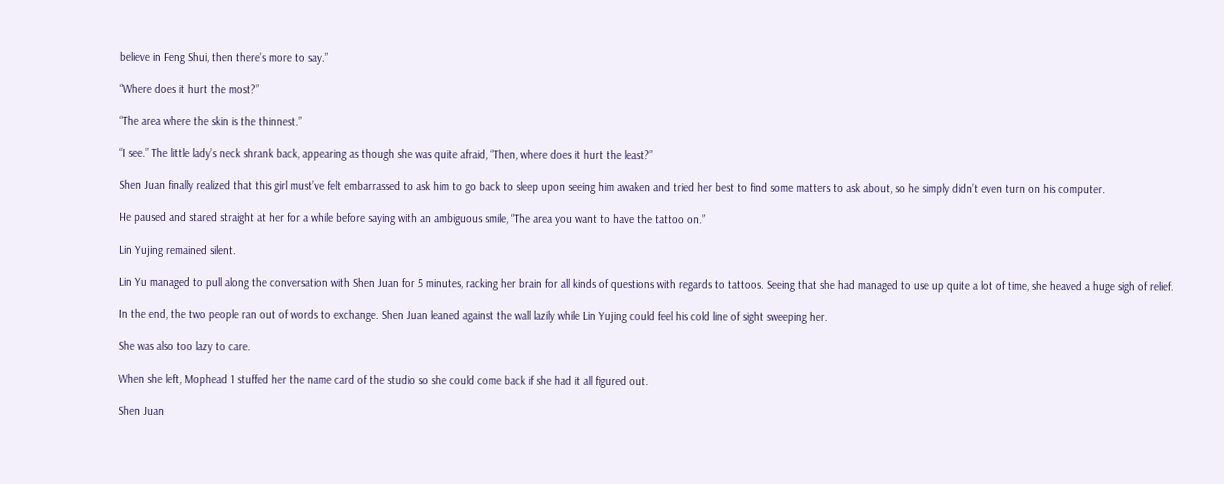believe in Feng Shui, then there’s more to say.”

“Where does it hurt the most?”

“The area where the skin is the thinnest.”

“I see.” The little lady’s neck shrank back, appearing as though she was quite afraid, “Then, where does it hurt the least?”

Shen Juan finally realized that this girl must’ve felt embarrassed to ask him to go back to sleep upon seeing him awaken and tried her best to find some matters to ask about, so he simply didn’t even turn on his computer.

He paused and stared straight at her for a while before saying with an ambiguous smile, “The area you want to have the tattoo on.”

Lin Yujing remained silent.

Lin Yu managed to pull along the conversation with Shen Juan for 5 minutes, racking her brain for all kinds of questions with regards to tattoos. Seeing that she had managed to use up quite a lot of time, she heaved a huge sigh of relief.

In the end, the two people ran out of words to exchange. Shen Juan leaned against the wall lazily while Lin Yujing could feel his cold line of sight sweeping her.

She was also too lazy to care.

When she left, Mophead 1 stuffed her the name card of the studio so she could come back if she had it all figured out.

Shen Juan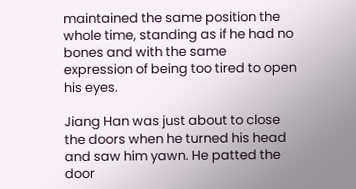maintained the same position the whole time, standing as if he had no bones and with the same expression of being too tired to open his eyes.

Jiang Han was just about to close the doors when he turned his head and saw him yawn. He patted the door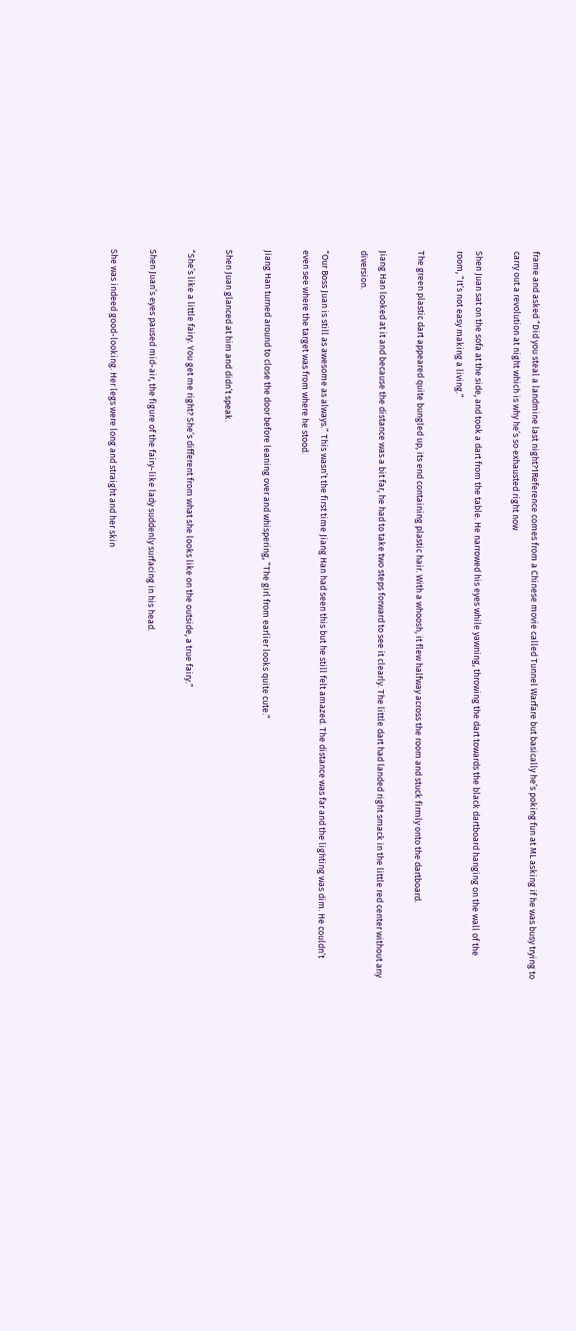frame and asked “Did you steal a landmine last night?1Reference comes from a Chinese movie called Tunnel Warfare but basically he’s poking fun at ML asking if he was busy trying to carry out a revolution at night which is why he’s so exhausted right now

Shen Juan sat on the sofa at the side, and took a dart from the table. He narrowed his eyes while yawning, throwing the dart towards the black dartboard hanging on the wall of the room, “It’s not easy making a living.”

The green plastic dart appeared quite bungled up, its end containing plastic hair. With a whoosh, it flew halfway across the room and stuck firmly onto the dartboard.

Jiang Han looked at it and because the distance was a bit far, he had to take two steps forward to see it clearly. The little dart had landed right smack in the little red center without any diversion.

“Our Boss Juan is still as awesome as always.” This wasn’t the first time Jiang Han had seen this but he still felt amazed. The distance was far and the lighting was dim. He couldn’t even see where the target was from where he stood.

Jiang Han turned around to close the door before leaning over and whispering, “The girl from earlier looks quite cute.”

Shen Juan glanced at him and didn’t speak.

“She’s like a little fairy. You get me right? She’s different from what she looks like on the outside, a true fairy.”

Shen Juan’s eyes paused mid-air, the figure of the fairy-like lady suddenly surfacing in his head.

She was indeed good-looking. Her legs were long and straight and her skin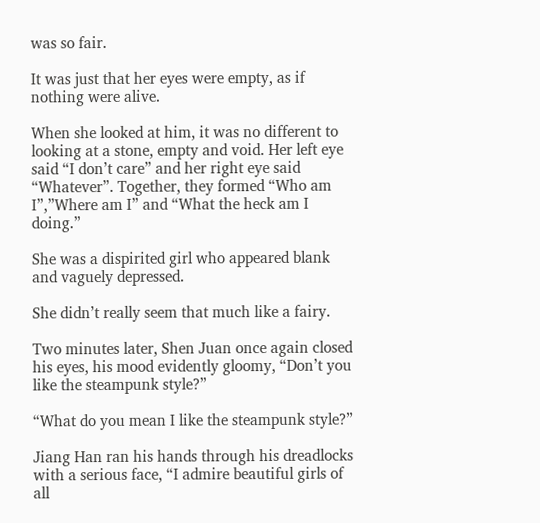was so fair.

It was just that her eyes were empty, as if nothing were alive.

When she looked at him, it was no different to looking at a stone, empty and void. Her left eye said “I don’t care” and her right eye said “Whatever”. Together, they formed “Who am I”,”Where am I” and “What the heck am I doing.”

She was a dispirited girl who appeared blank and vaguely depressed.

She didn’t really seem that much like a fairy.

Two minutes later, Shen Juan once again closed his eyes, his mood evidently gloomy, “Don’t you like the steampunk style?”

“What do you mean I like the steampunk style?”

Jiang Han ran his hands through his dreadlocks with a serious face, “I admire beautiful girls of all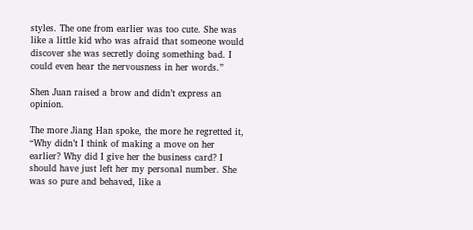styles. The one from earlier was too cute. She was like a little kid who was afraid that someone would discover she was secretly doing something bad. I could even hear the nervousness in her words.”

Shen Juan raised a brow and didn’t express an opinion.

The more Jiang Han spoke, the more he regretted it, “Why didn’t I think of making a move on her earlier? Why did I give her the business card? I should have just left her my personal number. She was so pure and behaved, like a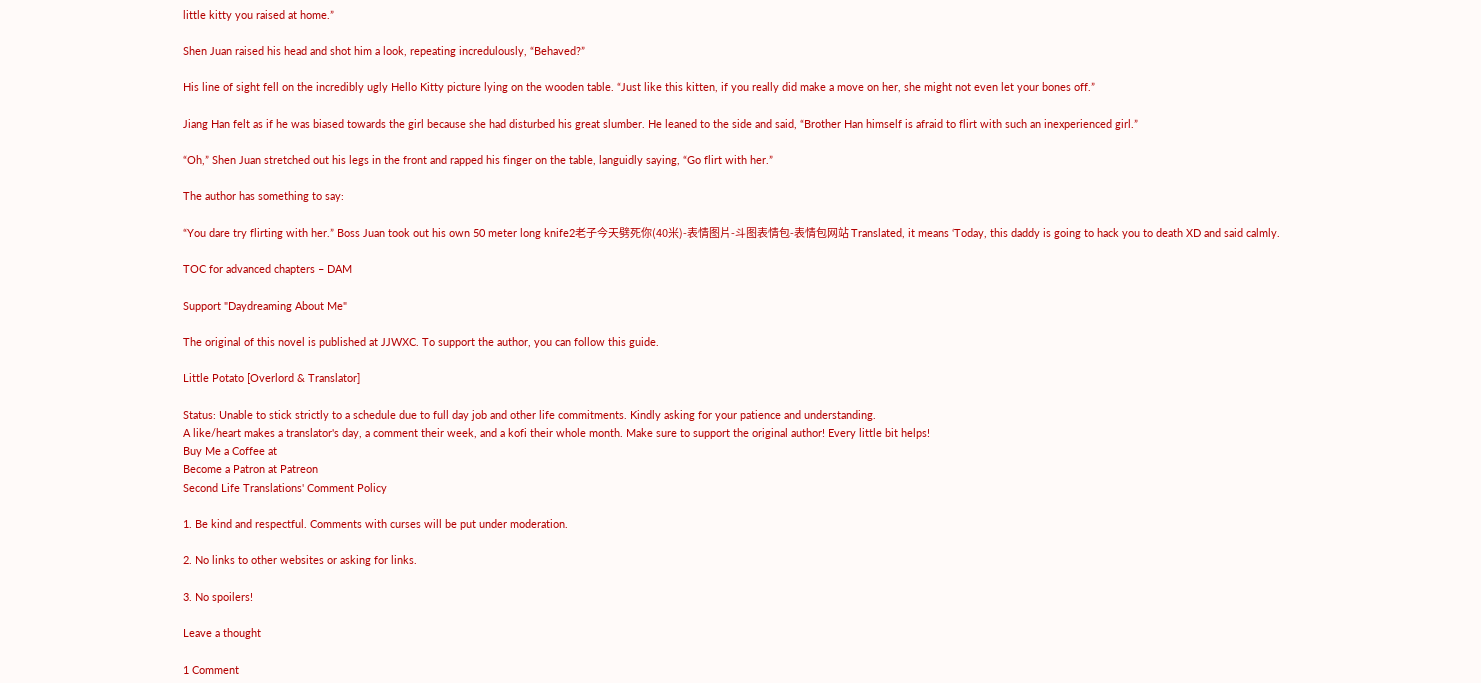little kitty you raised at home.”

Shen Juan raised his head and shot him a look, repeating incredulously, “Behaved?”

His line of sight fell on the incredibly ugly Hello Kitty picture lying on the wooden table. “Just like this kitten, if you really did make a move on her, she might not even let your bones off.”

Jiang Han felt as if he was biased towards the girl because she had disturbed his great slumber. He leaned to the side and said, “Brother Han himself is afraid to flirt with such an inexperienced girl.”

“Oh,” Shen Juan stretched out his legs in the front and rapped his finger on the table, languidly saying, “Go flirt with her.”

The author has something to say:

“You dare try flirting with her.” Boss Juan took out his own 50 meter long knife2老子今天劈死你(40米)-表情图片-斗图表情包-表情包网站 Translated, it means ‘Today, this daddy is going to hack you to death XD and said calmly.

TOC for advanced chapters – DAM

Support "Daydreaming About Me"

The original of this novel is published at JJWXC. To support the author, you can follow this guide.

Little Potato [Overlord & Translator]

Status: Unable to stick strictly to a schedule due to full day job and other life commitments. Kindly asking for your patience and understanding.
A like/heart makes a translator's day, a comment their week, and a kofi their whole month. Make sure to support the original author! Every little bit helps!
Buy Me a Coffee at
Become a Patron at Patreon
Second Life Translations' Comment Policy

1. Be kind and respectful. Comments with curses will be put under moderation.

2. No links to other websites or asking for links.

3. No spoilers!

Leave a thought

1 Comment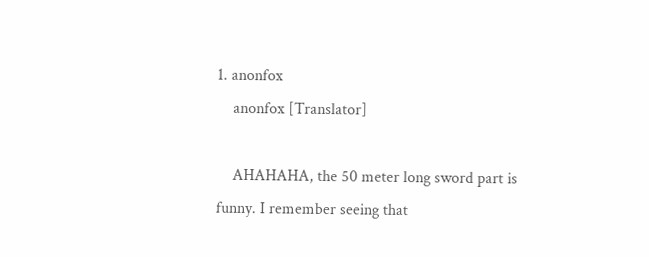1. anonfox
    anonfox [Translator]

    AHAHAHA, the 50 meter long sword part is funny. I remember seeing that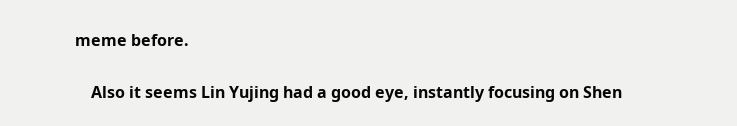meme before.

    Also it seems Lin Yujing had a good eye, instantly focusing on Shen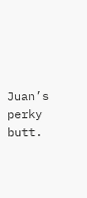Juan’s perky butt.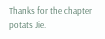Thanks for the chapter potats Jie.